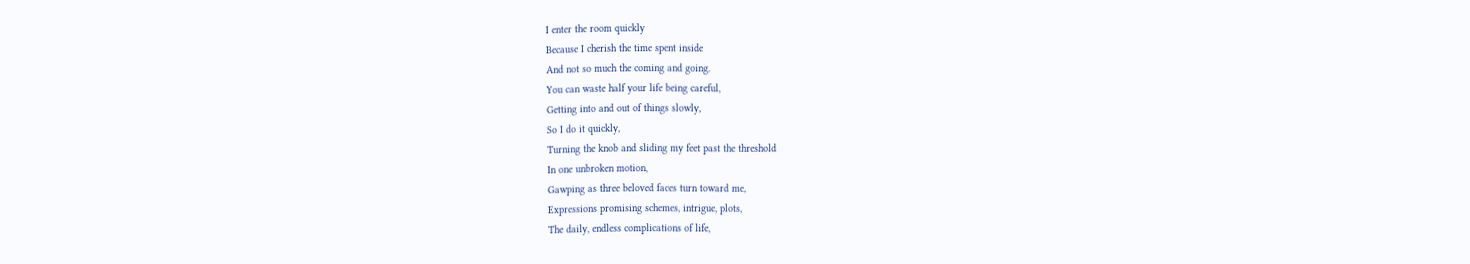I enter the room quickly
Because I cherish the time spent inside
And not so much the coming and going.
You can waste half your life being careful,
Getting into and out of things slowly,
So I do it quickly,
Turning the knob and sliding my feet past the threshold
In one unbroken motion,
Gawping as three beloved faces turn toward me,
Expressions promising schemes, intrigue, plots,
The daily, endless complications of life,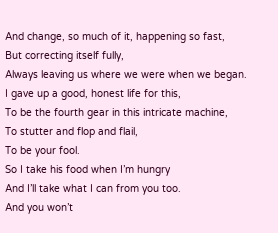And change, so much of it, happening so fast,
But correcting itself fully,
Always leaving us where we were when we began.
I gave up a good, honest life for this,
To be the fourth gear in this intricate machine,
To stutter and flop and flail,
To be your fool.
So I take his food when I’m hungry
And I’ll take what I can from you too.
And you won’t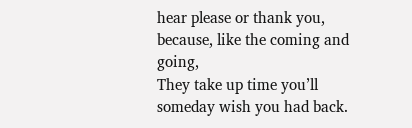hear please or thank you, because, like the coming and going,
They take up time you’ll someday wish you had back.